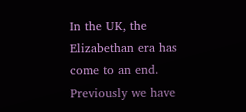In the UK, the Elizabethan era has come to an end. Previously we have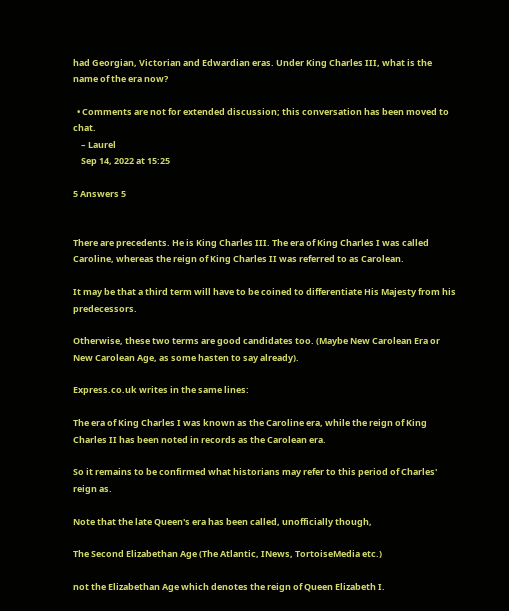had Georgian, Victorian and Edwardian eras. Under King Charles III, what is the name of the era now?

  • Comments are not for extended discussion; this conversation has been moved to chat.
    – Laurel
    Sep 14, 2022 at 15:25

5 Answers 5


There are precedents. He is King Charles III. The era of King Charles I was called Caroline, whereas the reign of King Charles II was referred to as Carolean.

It may be that a third term will have to be coined to differentiate His Majesty from his predecessors.

Otherwise, these two terms are good candidates too. (Maybe New Carolean Era or New Carolean Age, as some hasten to say already).

Express.co.uk writes in the same lines:

The era of King Charles I was known as the Caroline era, while the reign of King Charles II has been noted in records as the Carolean era.

So it remains to be confirmed what historians may refer to this period of Charles' reign as.

Note that the late Queen's era has been called, unofficially though,

The Second Elizabethan Age (The Atlantic, INews, TortoiseMedia etc.)

not the Elizabethan Age which denotes the reign of Queen Elizabeth I.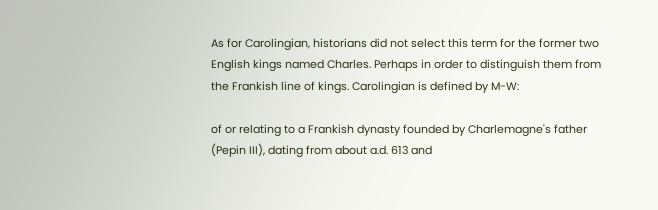As for Carolingian, historians did not select this term for the former two English kings named Charles. Perhaps in order to distinguish them from the Frankish line of kings. Carolingian is defined by M-W:

of or relating to a Frankish dynasty founded by Charlemagne's father (Pepin III), dating from about a.d. 613 and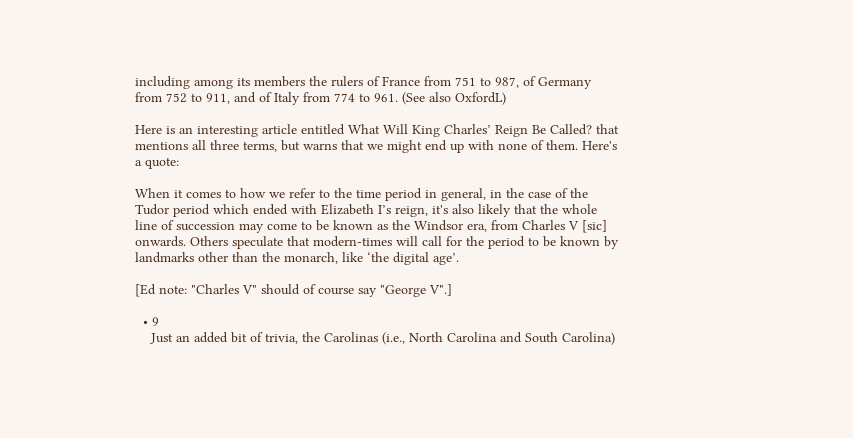including among its members the rulers of France from 751 to 987, of Germany from 752 to 911, and of Italy from 774 to 961. (See also OxfordL)

Here is an interesting article entitled What Will King Charles’ Reign Be Called? that mentions all three terms, but warns that we might end up with none of them. Here's a quote:

When it comes to how we refer to the time period in general, in the case of the Tudor period which ended with Elizabeth I’s reign, it's also likely that the whole line of succession may come to be known as the Windsor era, from Charles V [sic] onwards. Others speculate that modern-times will call for the period to be known by landmarks other than the monarch, like ‘the digital age’.

[Ed note: "Charles V" should of course say "George V".]

  • 9
    Just an added bit of trivia, the Carolinas (i.e., North Carolina and South Carolina)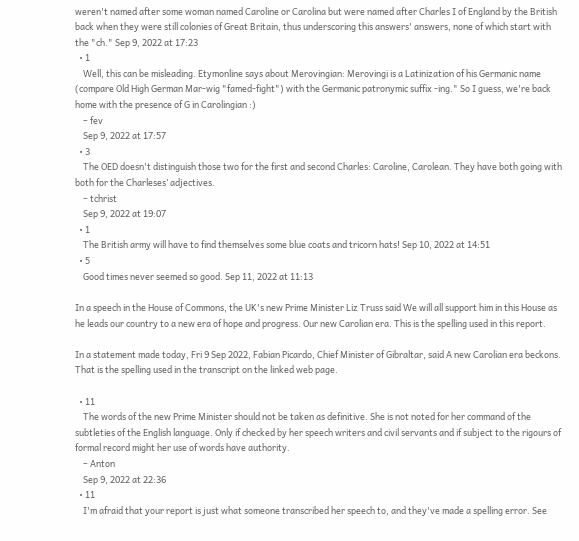weren't named after some woman named Caroline or Carolina but were named after Charles I of England by the British back when they were still colonies of Great Britain, thus underscoring this answers' answers, none of which start with the "ch." Sep 9, 2022 at 17:23
  • 1
    Well, this can be misleading. Etymonline says about Merovingian: Merovingi is a Latinization of his Germanic name (compare Old High German Mar-wig "famed-fight") with the Germanic patronymic suffix -ing." So I guess, we're back home with the presence of G in Carolingian :)
    – fev
    Sep 9, 2022 at 17:57
  • 3
    The OED doesn't distinguish those two for the first and second Charles: Caroline, Carolean. They have both going with both for the Charleses’ adjectives.
    – tchrist
    Sep 9, 2022 at 19:07
  • 1
    The British army will have to find themselves some blue coats and tricorn hats! Sep 10, 2022 at 14:51
  • 5
    Good times never seemed so good. Sep 11, 2022 at 11:13

In a speech in the House of Commons, the UK's new Prime Minister Liz Truss said We will all support him in this House as he leads our country to a new era of hope and progress. Our new Carolian era. This is the spelling used in this report.

In a statement made today, Fri 9 Sep 2022, Fabian Picardo, Chief Minister of Gibraltar, said A new Carolian era beckons. That is the spelling used in the transcript on the linked web page.

  • 11
    The words of the new Prime Minister should not be taken as definitive. She is not noted for her command of the subtleties of the English language. Only if checked by her speech writers and civil servants and if subject to the rigours of formal record might her use of words have authority.
    – Anton
    Sep 9, 2022 at 22:36
  • 11
    I'm afraid that your report is just what someone transcribed her speech to, and they've made a spelling error. See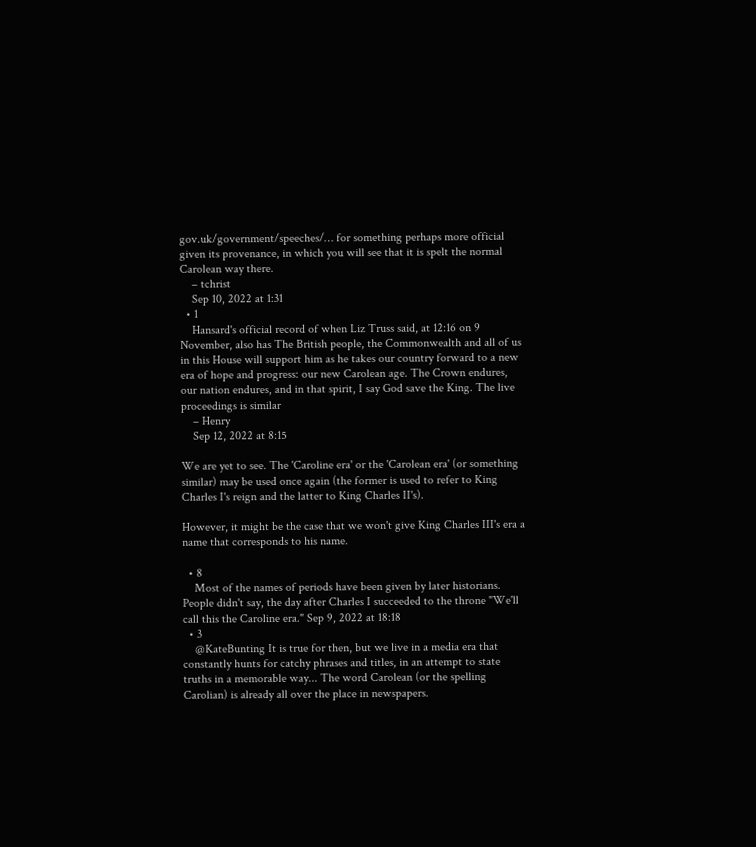gov.uk/government/speeches/… for something perhaps more official given its provenance, in which you will see that it is spelt the normal Carolean way there.
    – tchrist
    Sep 10, 2022 at 1:31
  • 1
    Hansard's official record of when Liz Truss said, at 12:16 on 9 November, also has The British people, the Commonwealth and all of us in this House will support him as he takes our country forward to a new era of hope and progress: our new Carolean age. The Crown endures, our nation endures, and in that spirit, I say God save the King. The live proceedings is similar
    – Henry
    Sep 12, 2022 at 8:15

We are yet to see. The 'Caroline era' or the 'Carolean era' (or something similar) may be used once again (the former is used to refer to King Charles I's reign and the latter to King Charles II's).

However, it might be the case that we won't give King Charles III's era a name that corresponds to his name.

  • 8
    Most of the names of periods have been given by later historians. People didn't say, the day after Charles I succeeded to the throne "We'll call this the Caroline era." Sep 9, 2022 at 18:18
  • 3
    @KateBunting It is true for then, but we live in a media era that constantly hunts for catchy phrases and titles, in an attempt to state truths in a memorable way... The word Carolean (or the spelling Carolian) is already all over the place in newspapers.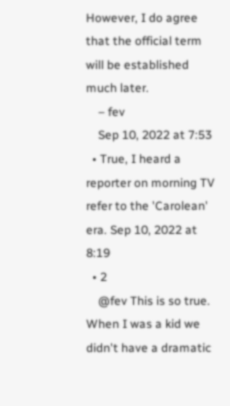However, I do agree that the official term will be established much later.
    – fev
    Sep 10, 2022 at 7:53
  • True, I heard a reporter on morning TV refer to the 'Carolean' era. Sep 10, 2022 at 8:19
  • 2
    @fev This is so true. When I was a kid we didn't have a dramatic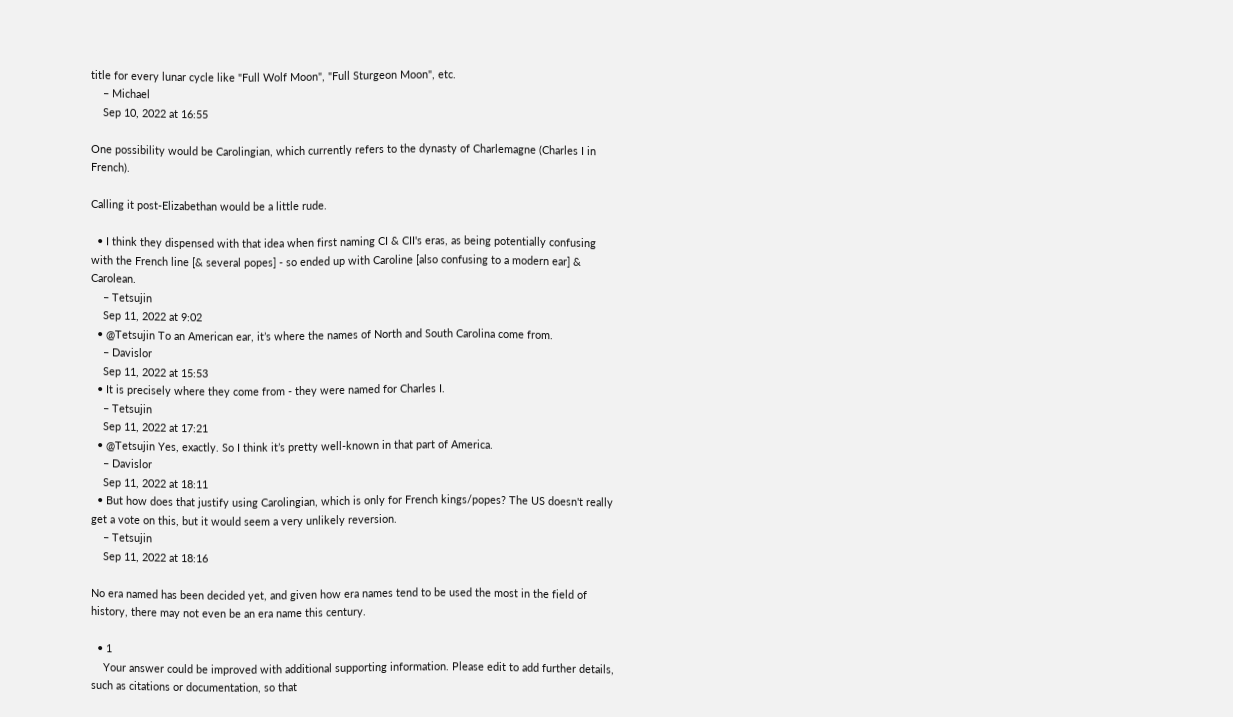title for every lunar cycle like "Full Wolf Moon", "Full Sturgeon Moon", etc.
    – Michael
    Sep 10, 2022 at 16:55

One possibility would be Carolingian, which currently refers to the dynasty of Charlemagne (Charles I in French).

Calling it post-Elizabethan would be a little rude.

  • I think they dispensed with that idea when first naming CI & CII's eras, as being potentially confusing with the French line [& several popes] - so ended up with Caroline [also confusing to a modern ear] & Carolean.
    – Tetsujin
    Sep 11, 2022 at 9:02
  • @Tetsujin To an American ear, it’s where the names of North and South Carolina come from.
    – Davislor
    Sep 11, 2022 at 15:53
  • It is precisely where they come from - they were named for Charles I.
    – Tetsujin
    Sep 11, 2022 at 17:21
  • @Tetsujin Yes, exactly. So I think it’s pretty well-known in that part of America.
    – Davislor
    Sep 11, 2022 at 18:11
  • But how does that justify using Carolingian, which is only for French kings/popes? The US doesn't really get a vote on this, but it would seem a very unlikely reversion.
    – Tetsujin
    Sep 11, 2022 at 18:16

No era named has been decided yet, and given how era names tend to be used the most in the field of history, there may not even be an era name this century.

  • 1
    Your answer could be improved with additional supporting information. Please edit to add further details, such as citations or documentation, so that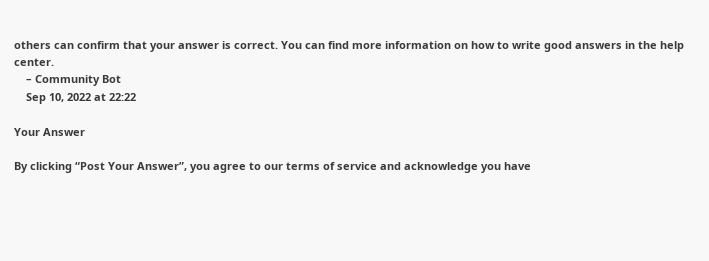others can confirm that your answer is correct. You can find more information on how to write good answers in the help center.
    – Community Bot
    Sep 10, 2022 at 22:22

Your Answer

By clicking “Post Your Answer”, you agree to our terms of service and acknowledge you have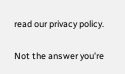read our privacy policy.

Not the answer you're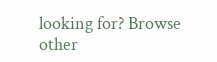looking for? Browse other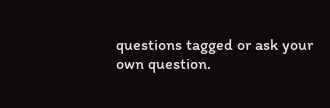questions tagged or ask your own question.